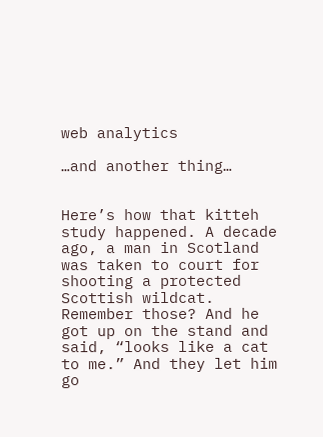web analytics

…and another thing…


Here’s how that kitteh study happened. A decade ago, a man in Scotland was taken to court for shooting a protected Scottish wildcat. Remember those? And he got up on the stand and said, “looks like a cat to me.” And they let him go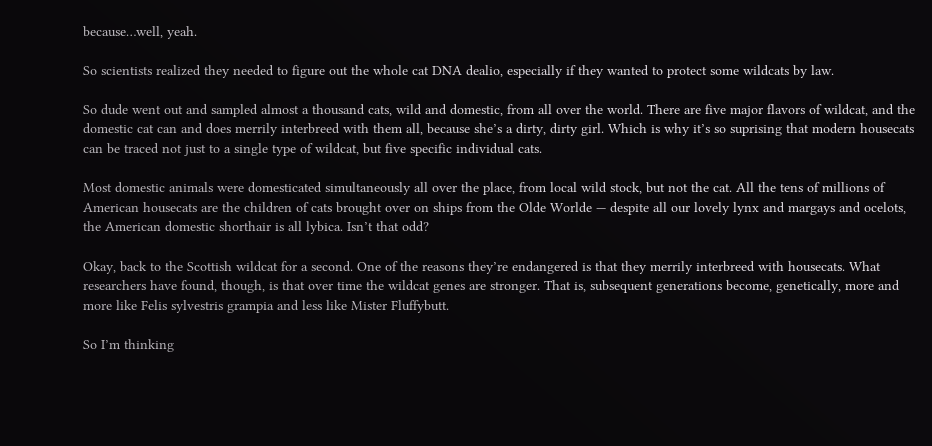because…well, yeah.

So scientists realized they needed to figure out the whole cat DNA dealio, especially if they wanted to protect some wildcats by law.

So dude went out and sampled almost a thousand cats, wild and domestic, from all over the world. There are five major flavors of wildcat, and the domestic cat can and does merrily interbreed with them all, because she’s a dirty, dirty girl. Which is why it’s so suprising that modern housecats can be traced not just to a single type of wildcat, but five specific individual cats.

Most domestic animals were domesticated simultaneously all over the place, from local wild stock, but not the cat. All the tens of millions of American housecats are the children of cats brought over on ships from the Olde Worlde — despite all our lovely lynx and margays and ocelots, the American domestic shorthair is all lybica. Isn’t that odd?

Okay, back to the Scottish wildcat for a second. One of the reasons they’re endangered is that they merrily interbreed with housecats. What researchers have found, though, is that over time the wildcat genes are stronger. That is, subsequent generations become, genetically, more and more like Felis sylvestris grampia and less like Mister Fluffybutt.

So I’m thinking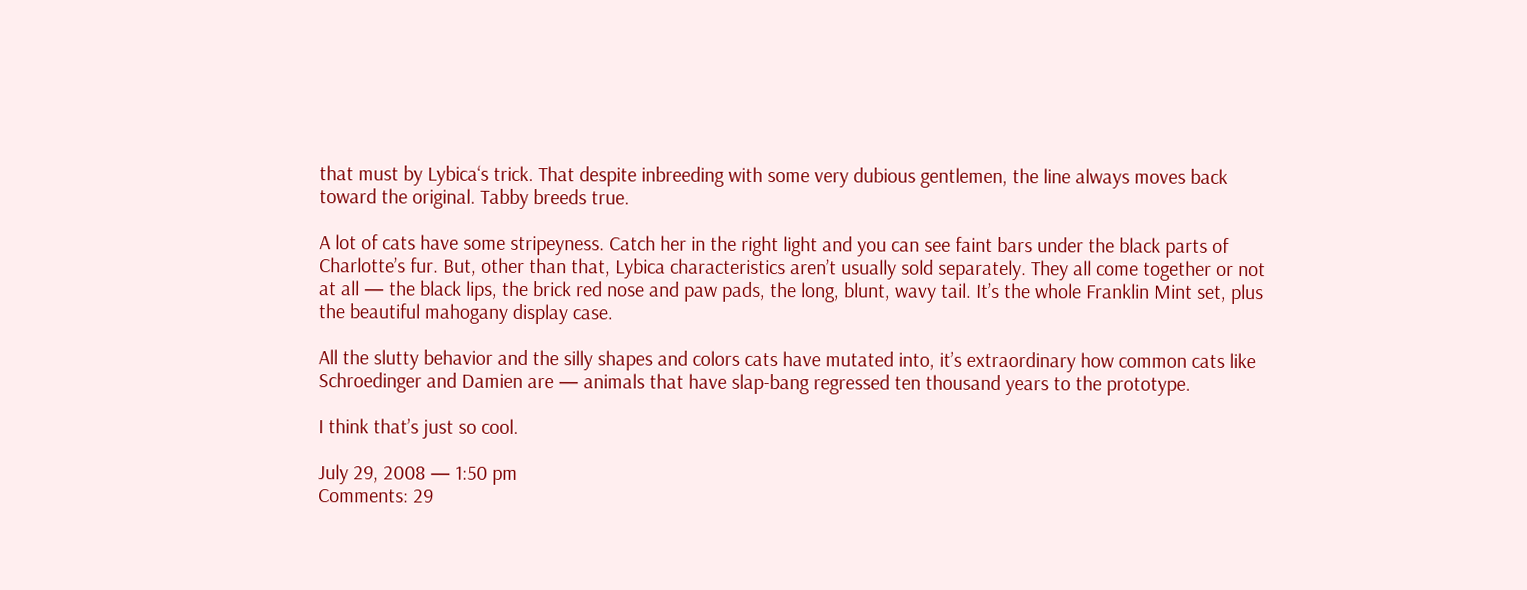that must by Lybica‘s trick. That despite inbreeding with some very dubious gentlemen, the line always moves back toward the original. Tabby breeds true.

A lot of cats have some stripeyness. Catch her in the right light and you can see faint bars under the black parts of Charlotte’s fur. But, other than that, Lybica characteristics aren’t usually sold separately. They all come together or not at all — the black lips, the brick red nose and paw pads, the long, blunt, wavy tail. It’s the whole Franklin Mint set, plus the beautiful mahogany display case.

All the slutty behavior and the silly shapes and colors cats have mutated into, it’s extraordinary how common cats like Schroedinger and Damien are — animals that have slap-bang regressed ten thousand years to the prototype.

I think that’s just so cool.

July 29, 2008 — 1:50 pm
Comments: 29